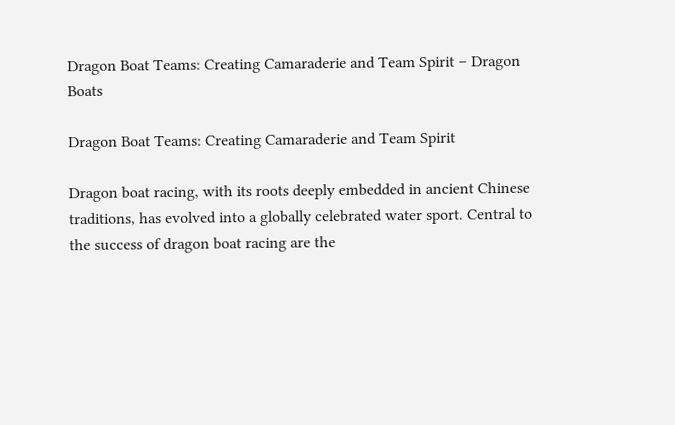Dragon Boat Teams: Creating Camaraderie and Team Spirit – Dragon Boats

Dragon Boat Teams: Creating Camaraderie and Team Spirit

Dragon boat racing, with its roots deeply embedded in ancient Chinese traditions, has evolved into a globally celebrated water sport. Central to the success of dragon boat racing are the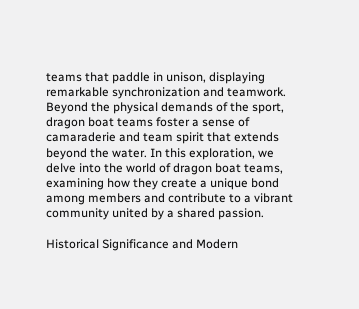teams that paddle in unison, displaying remarkable synchronization and teamwork. Beyond the physical demands of the sport, dragon boat teams foster a sense of camaraderie and team spirit that extends beyond the water. In this exploration, we delve into the world of dragon boat teams, examining how they create a unique bond among members and contribute to a vibrant community united by a shared passion.

Historical Significance and Modern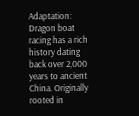Adaptation: Dragon boat racing has a rich history dating back over 2,000 years to ancient China. Originally rooted in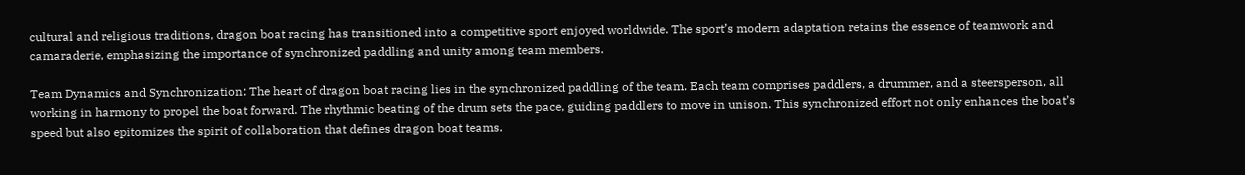cultural and religious traditions, dragon boat racing has transitioned into a competitive sport enjoyed worldwide. The sport’s modern adaptation retains the essence of teamwork and camaraderie, emphasizing the importance of synchronized paddling and unity among team members.

Team Dynamics and Synchronization: The heart of dragon boat racing lies in the synchronized paddling of the team. Each team comprises paddlers, a drummer, and a steersperson, all working in harmony to propel the boat forward. The rhythmic beating of the drum sets the pace, guiding paddlers to move in unison. This synchronized effort not only enhances the boat’s speed but also epitomizes the spirit of collaboration that defines dragon boat teams.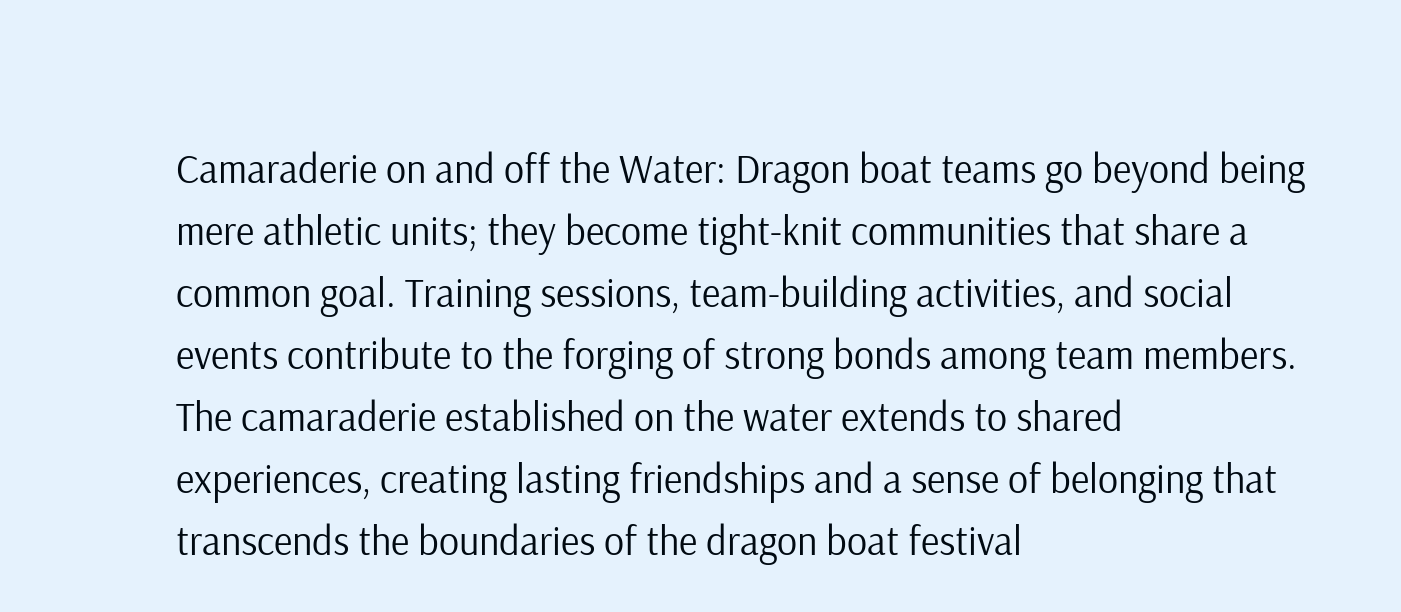Camaraderie on and off the Water: Dragon boat teams go beyond being mere athletic units; they become tight-knit communities that share a common goal. Training sessions, team-building activities, and social events contribute to the forging of strong bonds among team members. The camaraderie established on the water extends to shared experiences, creating lasting friendships and a sense of belonging that transcends the boundaries of the dragon boat festival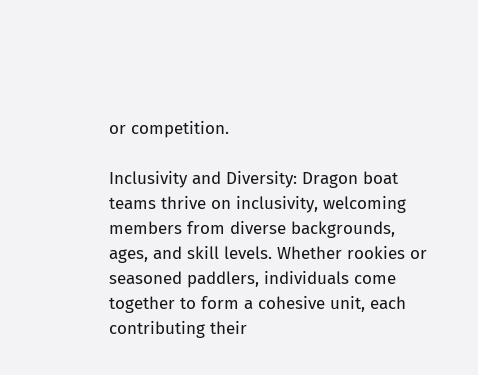or competition.

Inclusivity and Diversity: Dragon boat teams thrive on inclusivity, welcoming members from diverse backgrounds, ages, and skill levels. Whether rookies or seasoned paddlers, individuals come together to form a cohesive unit, each contributing their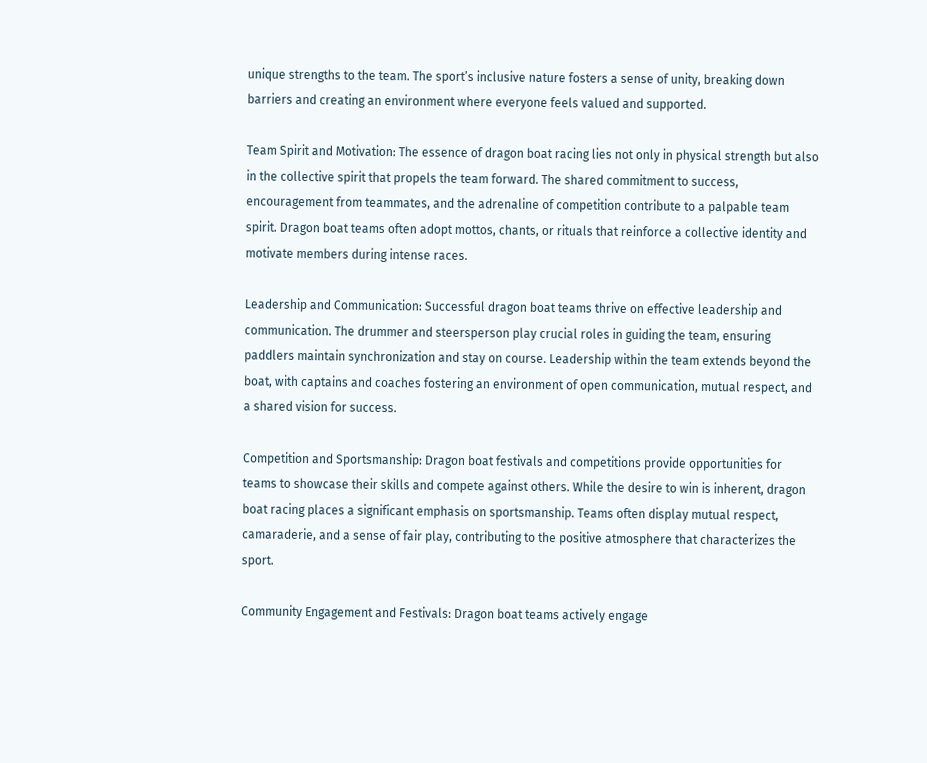unique strengths to the team. The sport’s inclusive nature fosters a sense of unity, breaking down barriers and creating an environment where everyone feels valued and supported.

Team Spirit and Motivation: The essence of dragon boat racing lies not only in physical strength but also in the collective spirit that propels the team forward. The shared commitment to success, encouragement from teammates, and the adrenaline of competition contribute to a palpable team spirit. Dragon boat teams often adopt mottos, chants, or rituals that reinforce a collective identity and motivate members during intense races.

Leadership and Communication: Successful dragon boat teams thrive on effective leadership and communication. The drummer and steersperson play crucial roles in guiding the team, ensuring paddlers maintain synchronization and stay on course. Leadership within the team extends beyond the boat, with captains and coaches fostering an environment of open communication, mutual respect, and a shared vision for success.

Competition and Sportsmanship: Dragon boat festivals and competitions provide opportunities for teams to showcase their skills and compete against others. While the desire to win is inherent, dragon boat racing places a significant emphasis on sportsmanship. Teams often display mutual respect, camaraderie, and a sense of fair play, contributing to the positive atmosphere that characterizes the sport.

Community Engagement and Festivals: Dragon boat teams actively engage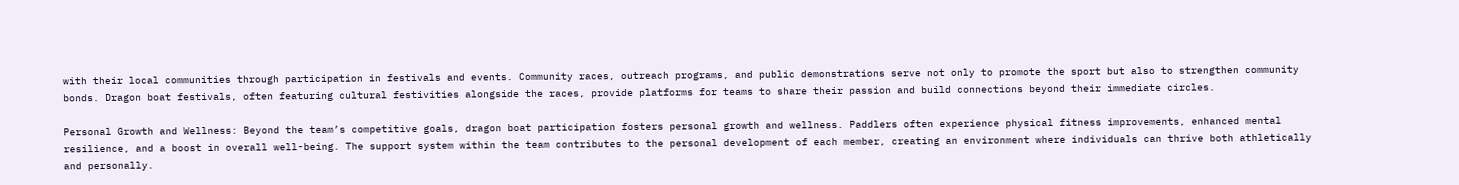with their local communities through participation in festivals and events. Community races, outreach programs, and public demonstrations serve not only to promote the sport but also to strengthen community bonds. Dragon boat festivals, often featuring cultural festivities alongside the races, provide platforms for teams to share their passion and build connections beyond their immediate circles.

Personal Growth and Wellness: Beyond the team’s competitive goals, dragon boat participation fosters personal growth and wellness. Paddlers often experience physical fitness improvements, enhanced mental resilience, and a boost in overall well-being. The support system within the team contributes to the personal development of each member, creating an environment where individuals can thrive both athletically and personally.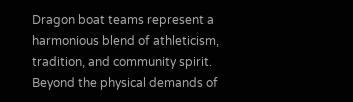Dragon boat teams represent a harmonious blend of athleticism, tradition, and community spirit. Beyond the physical demands of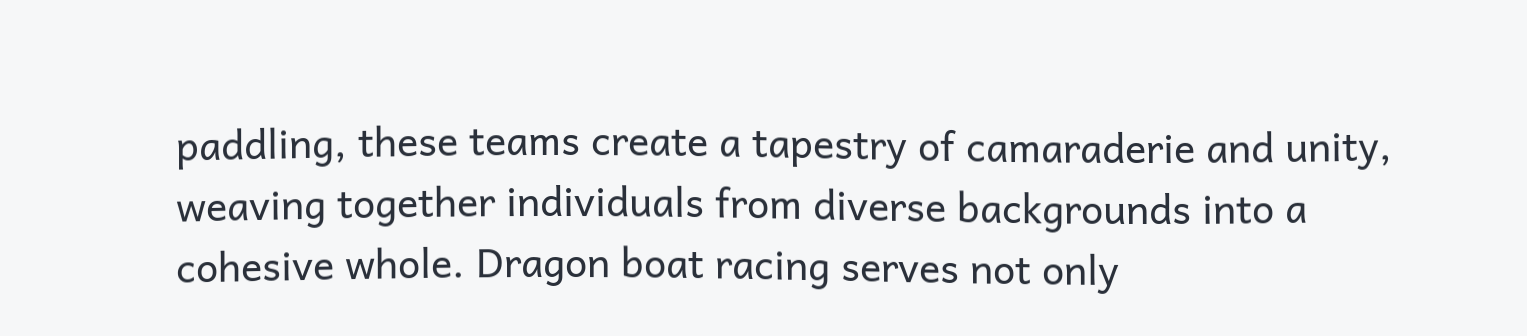paddling, these teams create a tapestry of camaraderie and unity, weaving together individuals from diverse backgrounds into a cohesive whole. Dragon boat racing serves not only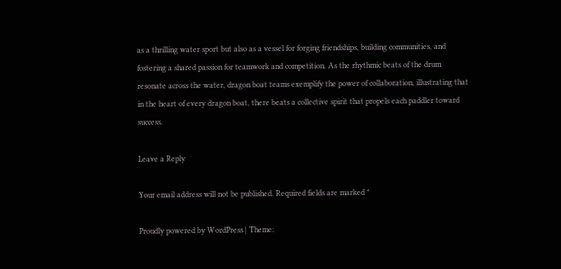as a thrilling water sport but also as a vessel for forging friendships, building communities, and fostering a shared passion for teamwork and competition. As the rhythmic beats of the drum resonate across the water, dragon boat teams exemplify the power of collaboration, illustrating that in the heart of every dragon boat, there beats a collective spirit that propels each paddler toward success.

Leave a Reply

Your email address will not be published. Required fields are marked *

Proudly powered by WordPress | Theme: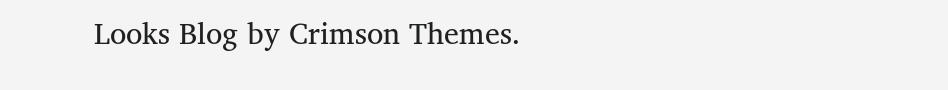Looks Blog by Crimson Themes.